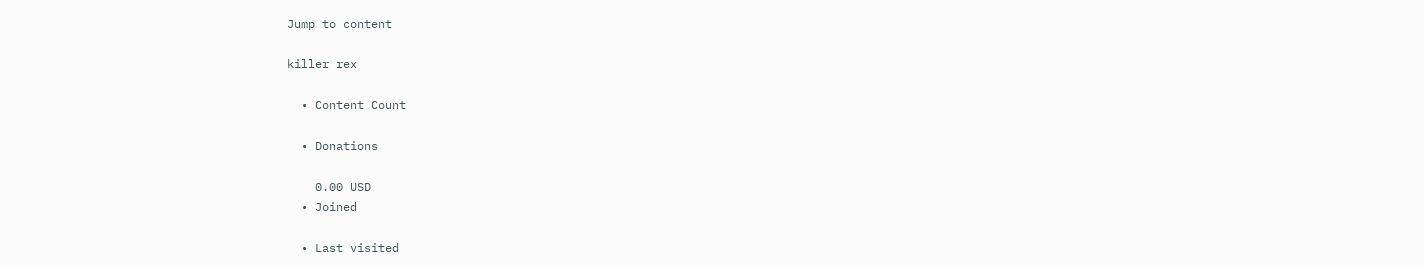Jump to content

killer rex

  • Content Count

  • Donations

    0.00 USD
  • Joined

  • Last visited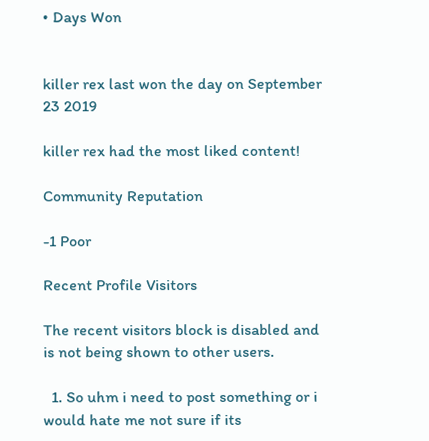• Days Won


killer rex last won the day on September 23 2019

killer rex had the most liked content!

Community Reputation

-1 Poor

Recent Profile Visitors

The recent visitors block is disabled and is not being shown to other users.

  1. So uhm i need to post something or i would hate me not sure if its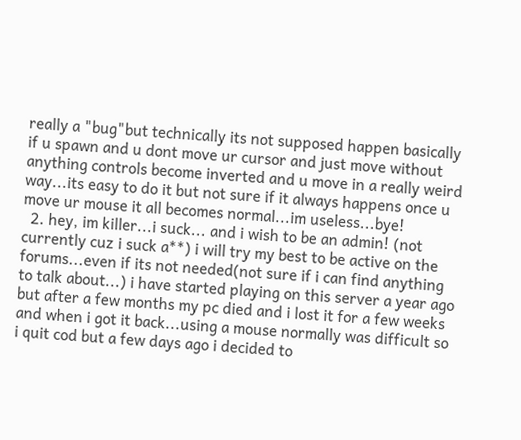really a "bug"but technically its not supposed happen basically if u spawn and u dont move ur cursor and just move without anything controls become inverted and u move in a really weird way...its easy to do it but not sure if it always happens once u move ur mouse it all becomes normal...im useless...bye!
  2. hey, im killer...i suck... and i wish to be an admin! (not currently cuz i suck a**) i will try my best to be active on the forums...even if its not needed(not sure if i can find anything to talk about...) i have started playing on this server a year ago but after a few months my pc died and i lost it for a few weeks and when i got it back...using a mouse normally was difficult so i quit cod but a few days ago i decided to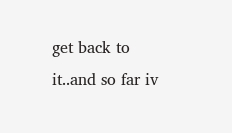get back to it..and so far iv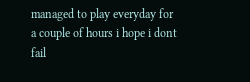managed to play everyday for a couple of hours i hope i dont fail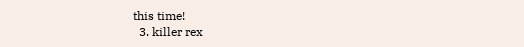this time!
  3. killer rex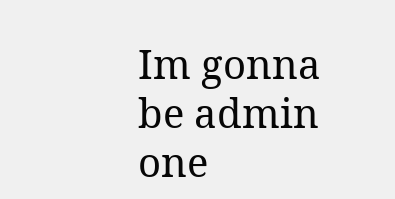Im gonna be admin one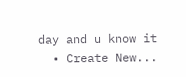day and u know it
  • Create New...